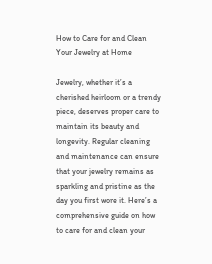How to Care for and Clean Your Jewelry at Home

Jewelry, whether it’s a cherished heirloom or a trendy piece, deserves proper care to maintain its beauty and longevity. Regular cleaning and maintenance can ensure that your jewelry remains as sparkling and pristine as the day you first wore it. Here’s a comprehensive guide on how to care for and clean your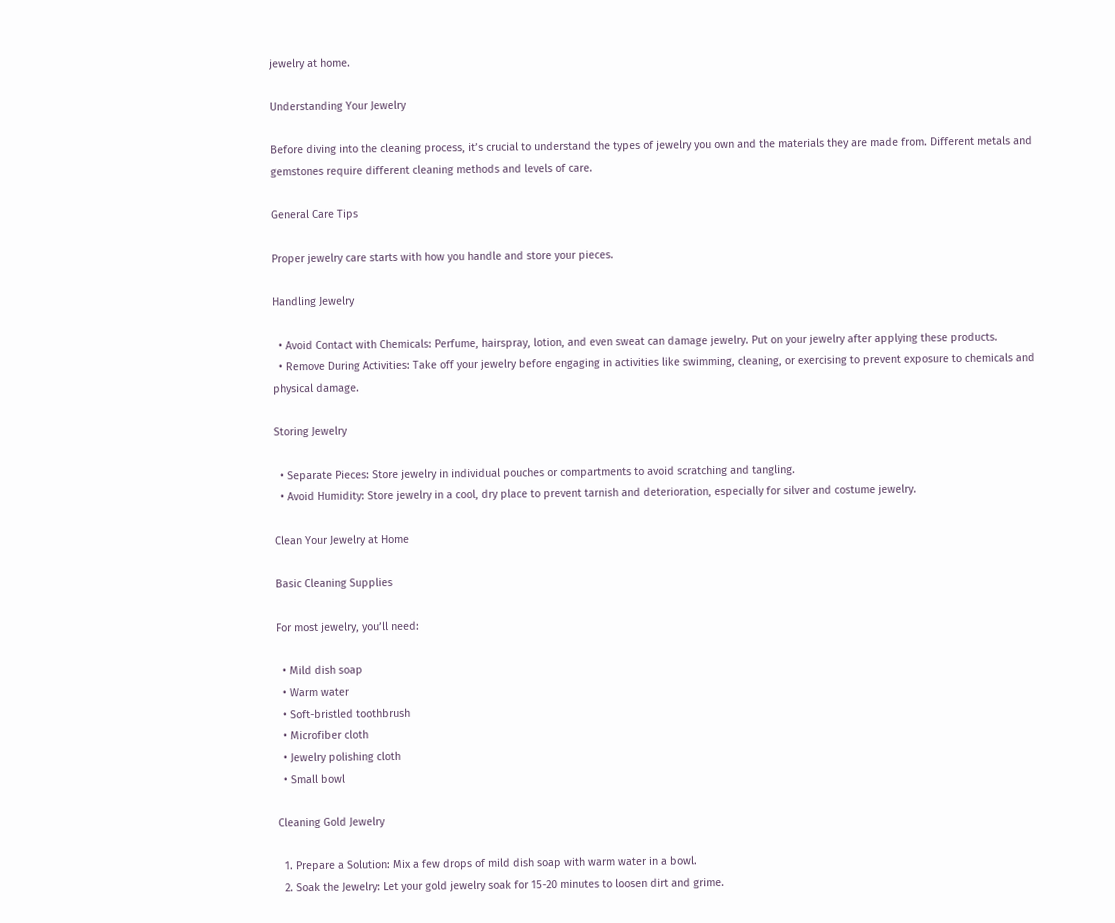jewelry at home.

Understanding Your Jewelry

Before diving into the cleaning process, it’s crucial to understand the types of jewelry you own and the materials they are made from. Different metals and gemstones require different cleaning methods and levels of care.

General Care Tips

Proper jewelry care starts with how you handle and store your pieces.

Handling Jewelry

  • Avoid Contact with Chemicals: Perfume, hairspray, lotion, and even sweat can damage jewelry. Put on your jewelry after applying these products.
  • Remove During Activities: Take off your jewelry before engaging in activities like swimming, cleaning, or exercising to prevent exposure to chemicals and physical damage.

Storing Jewelry

  • Separate Pieces: Store jewelry in individual pouches or compartments to avoid scratching and tangling.
  • Avoid Humidity: Store jewelry in a cool, dry place to prevent tarnish and deterioration, especially for silver and costume jewelry.

Clean Your Jewelry at Home

Basic Cleaning Supplies

For most jewelry, you’ll need:

  • Mild dish soap
  • Warm water
  • Soft-bristled toothbrush
  • Microfiber cloth
  • Jewelry polishing cloth
  • Small bowl

Cleaning Gold Jewelry

  1. Prepare a Solution: Mix a few drops of mild dish soap with warm water in a bowl.
  2. Soak the Jewelry: Let your gold jewelry soak for 15-20 minutes to loosen dirt and grime.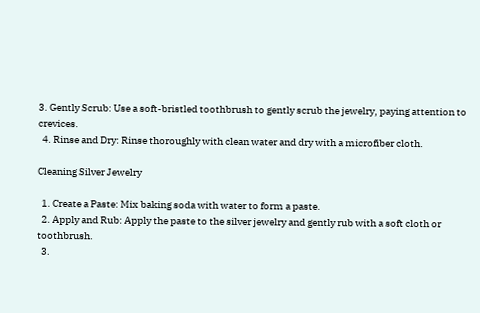3. Gently Scrub: Use a soft-bristled toothbrush to gently scrub the jewelry, paying attention to crevices.
  4. Rinse and Dry: Rinse thoroughly with clean water and dry with a microfiber cloth.

Cleaning Silver Jewelry

  1. Create a Paste: Mix baking soda with water to form a paste.
  2. Apply and Rub: Apply the paste to the silver jewelry and gently rub with a soft cloth or toothbrush.
  3.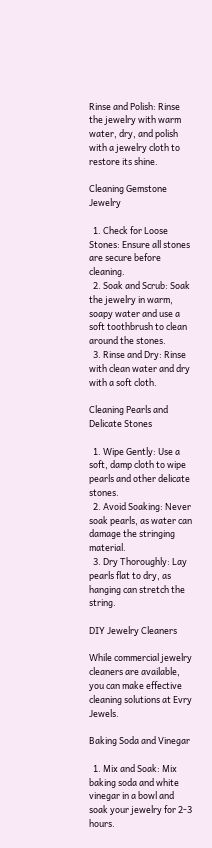Rinse and Polish: Rinse the jewelry with warm water, dry, and polish with a jewelry cloth to restore its shine.

Cleaning Gemstone Jewelry

  1. Check for Loose Stones: Ensure all stones are secure before cleaning.
  2. Soak and Scrub: Soak the jewelry in warm, soapy water and use a soft toothbrush to clean around the stones.
  3. Rinse and Dry: Rinse with clean water and dry with a soft cloth.

Cleaning Pearls and Delicate Stones

  1. Wipe Gently: Use a soft, damp cloth to wipe pearls and other delicate stones.
  2. Avoid Soaking: Never soak pearls, as water can damage the stringing material.
  3. Dry Thoroughly: Lay pearls flat to dry, as hanging can stretch the string.

DIY Jewelry Cleaners

While commercial jewelry cleaners are available, you can make effective cleaning solutions at Evry Jewels.

Baking Soda and Vinegar

  1. Mix and Soak: Mix baking soda and white vinegar in a bowl and soak your jewelry for 2-3 hours.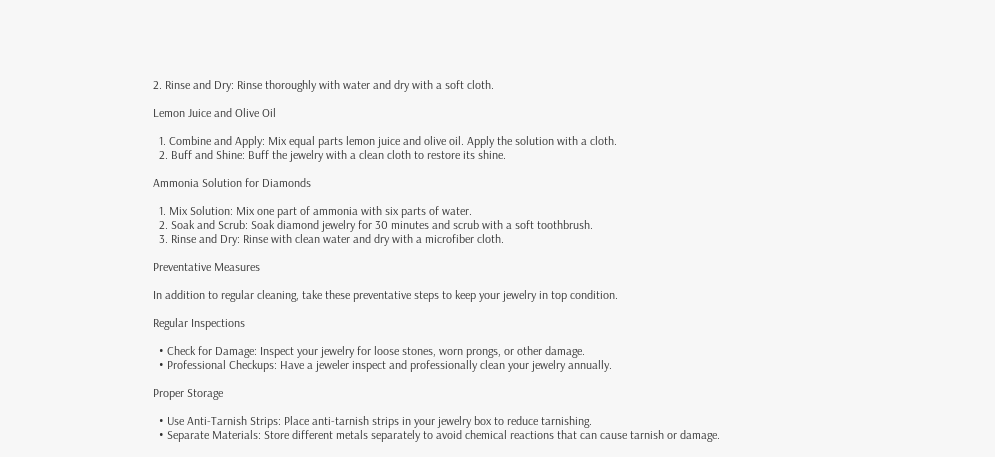2. Rinse and Dry: Rinse thoroughly with water and dry with a soft cloth.

Lemon Juice and Olive Oil

  1. Combine and Apply: Mix equal parts lemon juice and olive oil. Apply the solution with a cloth.
  2. Buff and Shine: Buff the jewelry with a clean cloth to restore its shine.

Ammonia Solution for Diamonds

  1. Mix Solution: Mix one part of ammonia with six parts of water.
  2. Soak and Scrub: Soak diamond jewelry for 30 minutes and scrub with a soft toothbrush.
  3. Rinse and Dry: Rinse with clean water and dry with a microfiber cloth.

Preventative Measures

In addition to regular cleaning, take these preventative steps to keep your jewelry in top condition.

Regular Inspections

  • Check for Damage: Inspect your jewelry for loose stones, worn prongs, or other damage.
  • Professional Checkups: Have a jeweler inspect and professionally clean your jewelry annually.

Proper Storage

  • Use Anti-Tarnish Strips: Place anti-tarnish strips in your jewelry box to reduce tarnishing.
  • Separate Materials: Store different metals separately to avoid chemical reactions that can cause tarnish or damage.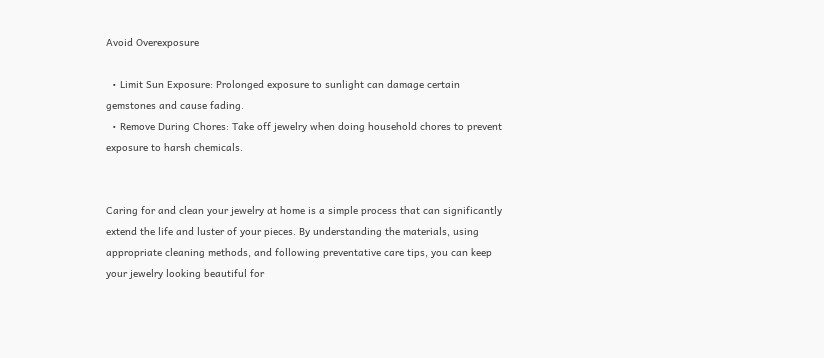Avoid Overexposure

  • Limit Sun Exposure: Prolonged exposure to sunlight can damage certain gemstones and cause fading.
  • Remove During Chores: Take off jewelry when doing household chores to prevent exposure to harsh chemicals.


Caring for and clean your jewelry at home is a simple process that can significantly extend the life and luster of your pieces. By understanding the materials, using appropriate cleaning methods, and following preventative care tips, you can keep your jewelry looking beautiful for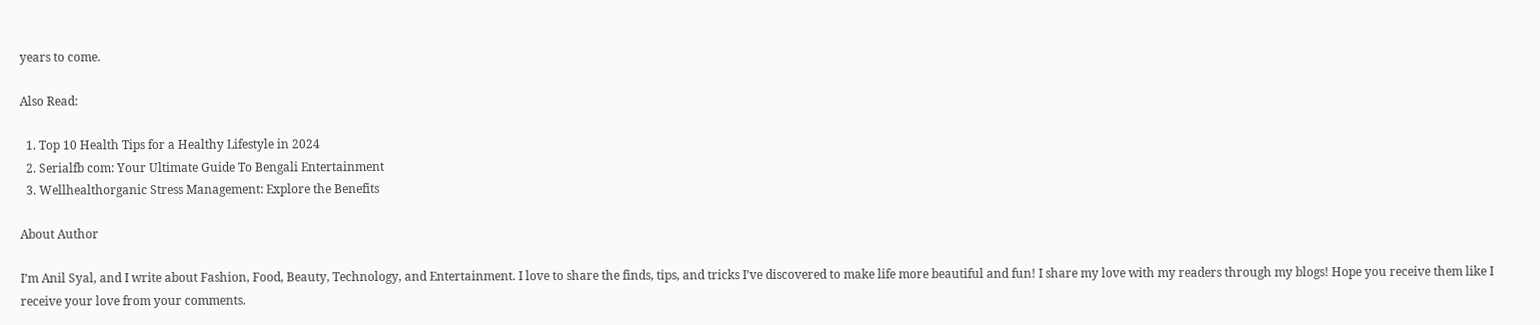years to come.

Also Read:

  1. Top 10 Health Tips for a Healthy Lifestyle in 2024
  2. Serialfb com: Your Ultimate Guide To Bengali Entertainment
  3. Wellhealthorganic Stress Management: Explore the Benefits

About Author

I’m Anil Syal, and I write about Fashion, Food, Beauty, Technology, and Entertainment. I love to share the finds, tips, and tricks I’ve discovered to make life more beautiful and fun! I share my love with my readers through my blogs! Hope you receive them like I receive your love from your comments.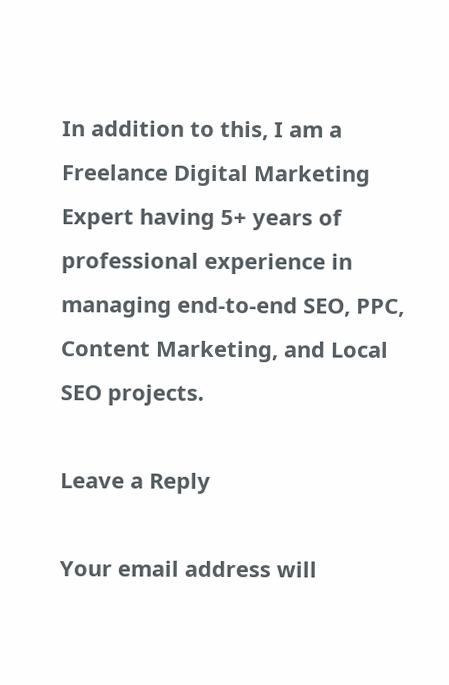In addition to this, I am a Freelance Digital Marketing Expert having 5+ years of professional experience in managing end-to-end SEO, PPC, Content Marketing, and Local SEO projects.

Leave a Reply

Your email address will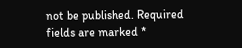not be published. Required fields are marked *